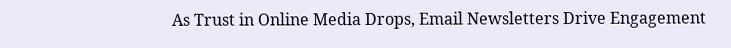As Trust in Online Media Drops, Email Newsletters Drive Engagement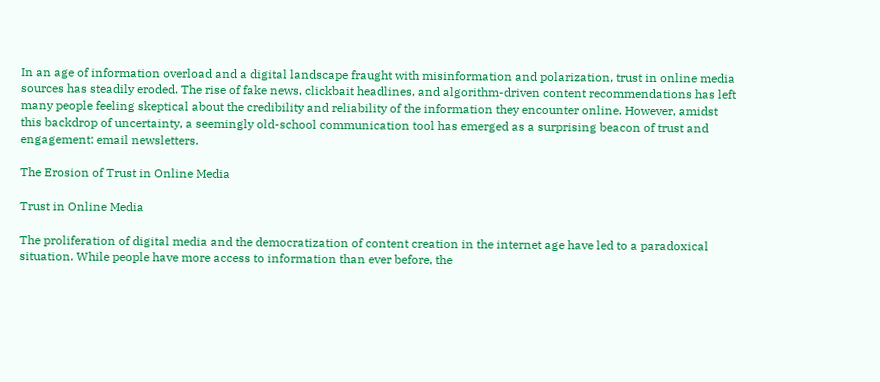In an age of information overload and a digital landscape fraught with misinformation and polarization, trust in online media sources has steadily eroded. The rise of fake news, clickbait headlines, and algorithm-driven content recommendations has left many people feeling skeptical about the credibility and reliability of the information they encounter online. However, amidst this backdrop of uncertainty, a seemingly old-school communication tool has emerged as a surprising beacon of trust and engagement: email newsletters.

The Erosion of Trust in Online Media

Trust in Online Media

The proliferation of digital media and the democratization of content creation in the internet age have led to a paradoxical situation. While people have more access to information than ever before, the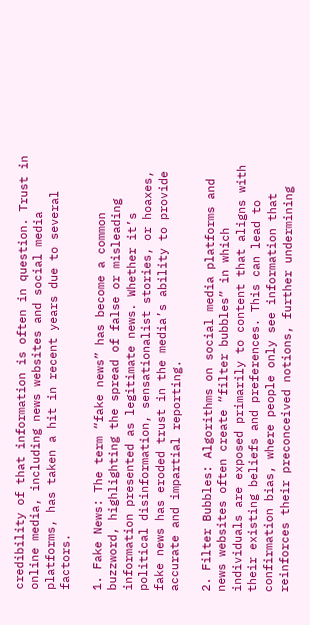credibility of that information is often in question. Trust in online media, including news websites and social media platforms, has taken a hit in recent years due to several factors.

1. Fake News: The term “fake news” has become a common buzzword, highlighting the spread of false or misleading information presented as legitimate news. Whether it’s political disinformation, sensationalist stories, or hoaxes, fake news has eroded trust in the media’s ability to provide accurate and impartial reporting.

2. Filter Bubbles: Algorithms on social media platforms and news websites often create “filter bubbles” in which individuals are exposed primarily to content that aligns with their existing beliefs and preferences. This can lead to confirmation bias, where people only see information that reinforces their preconceived notions, further undermining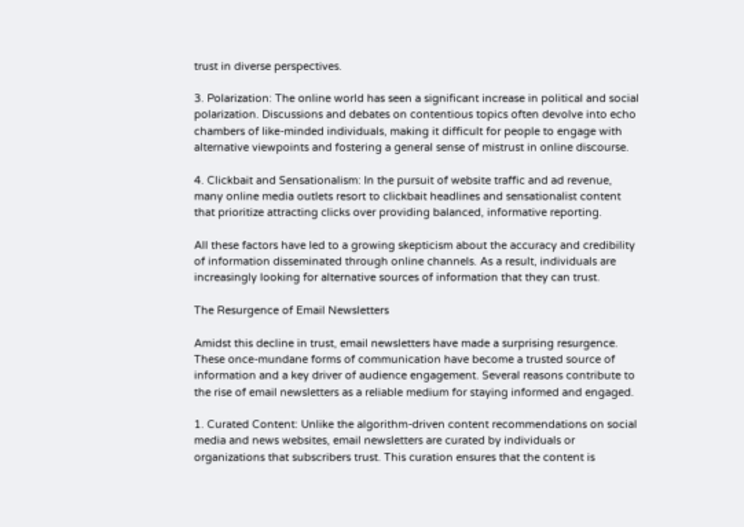trust in diverse perspectives.

3. Polarization: The online world has seen a significant increase in political and social polarization. Discussions and debates on contentious topics often devolve into echo chambers of like-minded individuals, making it difficult for people to engage with alternative viewpoints and fostering a general sense of mistrust in online discourse.

4. Clickbait and Sensationalism: In the pursuit of website traffic and ad revenue, many online media outlets resort to clickbait headlines and sensationalist content that prioritize attracting clicks over providing balanced, informative reporting.

All these factors have led to a growing skepticism about the accuracy and credibility of information disseminated through online channels. As a result, individuals are increasingly looking for alternative sources of information that they can trust.

The Resurgence of Email Newsletters

Amidst this decline in trust, email newsletters have made a surprising resurgence. These once-mundane forms of communication have become a trusted source of information and a key driver of audience engagement. Several reasons contribute to the rise of email newsletters as a reliable medium for staying informed and engaged.

1. Curated Content: Unlike the algorithm-driven content recommendations on social media and news websites, email newsletters are curated by individuals or organizations that subscribers trust. This curation ensures that the content is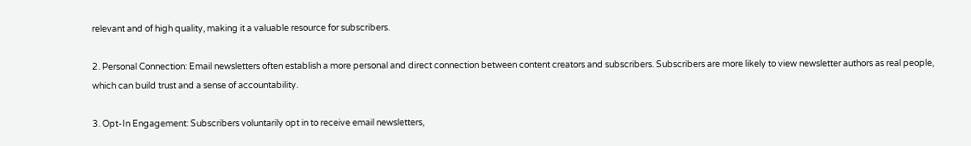relevant and of high quality, making it a valuable resource for subscribers.

2. Personal Connection: Email newsletters often establish a more personal and direct connection between content creators and subscribers. Subscribers are more likely to view newsletter authors as real people, which can build trust and a sense of accountability.

3. Opt-In Engagement: Subscribers voluntarily opt in to receive email newsletters,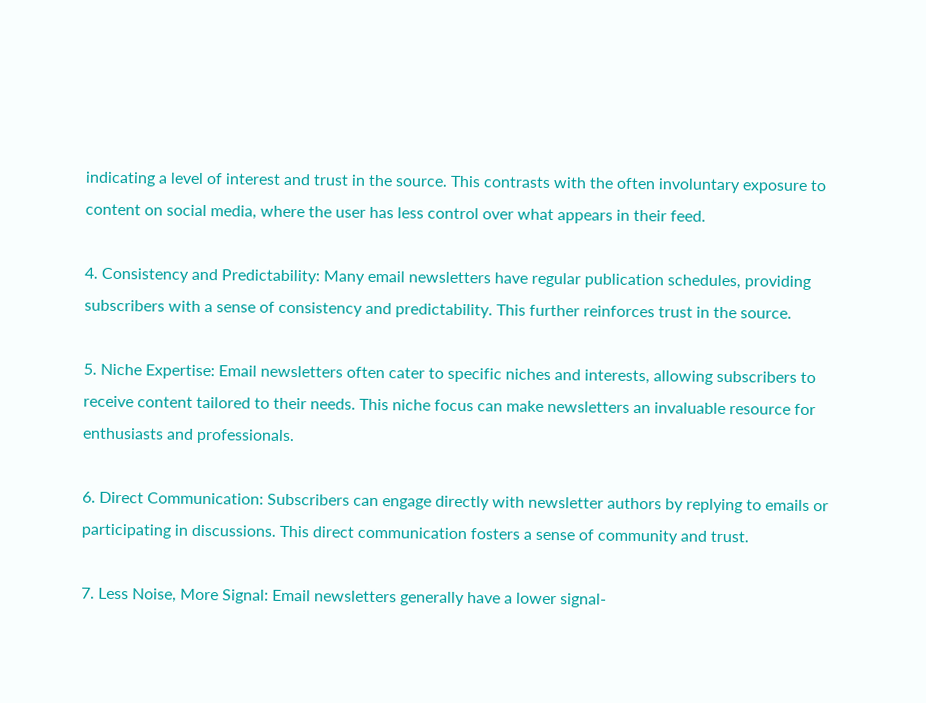indicating a level of interest and trust in the source. This contrasts with the often involuntary exposure to content on social media, where the user has less control over what appears in their feed.

4. Consistency and Predictability: Many email newsletters have regular publication schedules, providing subscribers with a sense of consistency and predictability. This further reinforces trust in the source.

5. Niche Expertise: Email newsletters often cater to specific niches and interests, allowing subscribers to receive content tailored to their needs. This niche focus can make newsletters an invaluable resource for enthusiasts and professionals.

6. Direct Communication: Subscribers can engage directly with newsletter authors by replying to emails or participating in discussions. This direct communication fosters a sense of community and trust.

7. Less Noise, More Signal: Email newsletters generally have a lower signal-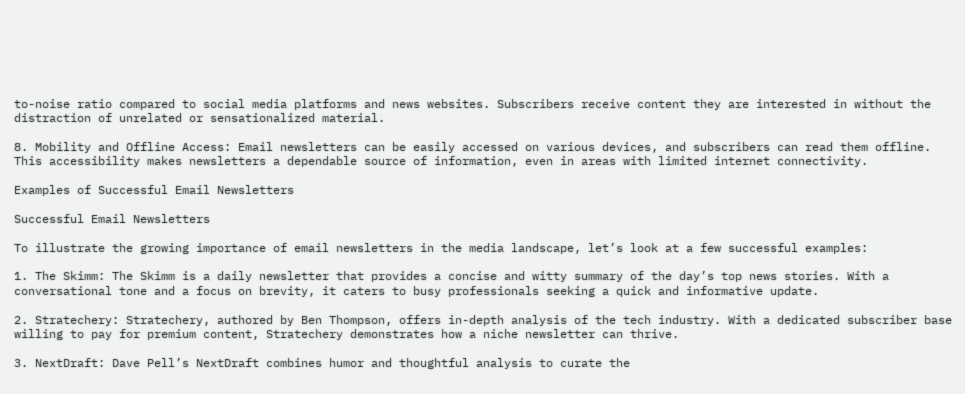to-noise ratio compared to social media platforms and news websites. Subscribers receive content they are interested in without the distraction of unrelated or sensationalized material.

8. Mobility and Offline Access: Email newsletters can be easily accessed on various devices, and subscribers can read them offline. This accessibility makes newsletters a dependable source of information, even in areas with limited internet connectivity.

Examples of Successful Email Newsletters

Successful Email Newsletters

To illustrate the growing importance of email newsletters in the media landscape, let’s look at a few successful examples:

1. The Skimm: The Skimm is a daily newsletter that provides a concise and witty summary of the day’s top news stories. With a conversational tone and a focus on brevity, it caters to busy professionals seeking a quick and informative update.

2. Stratechery: Stratechery, authored by Ben Thompson, offers in-depth analysis of the tech industry. With a dedicated subscriber base willing to pay for premium content, Stratechery demonstrates how a niche newsletter can thrive.

3. NextDraft: Dave Pell’s NextDraft combines humor and thoughtful analysis to curate the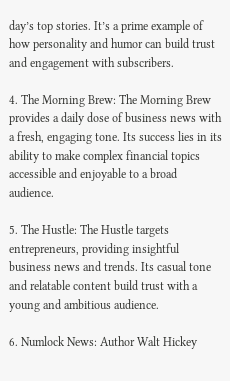day’s top stories. It’s a prime example of how personality and humor can build trust and engagement with subscribers.

4. The Morning Brew: The Morning Brew provides a daily dose of business news with a fresh, engaging tone. Its success lies in its ability to make complex financial topics accessible and enjoyable to a broad audience.

5. The Hustle: The Hustle targets entrepreneurs, providing insightful business news and trends. Its casual tone and relatable content build trust with a young and ambitious audience.

6. Numlock News: Author Walt Hickey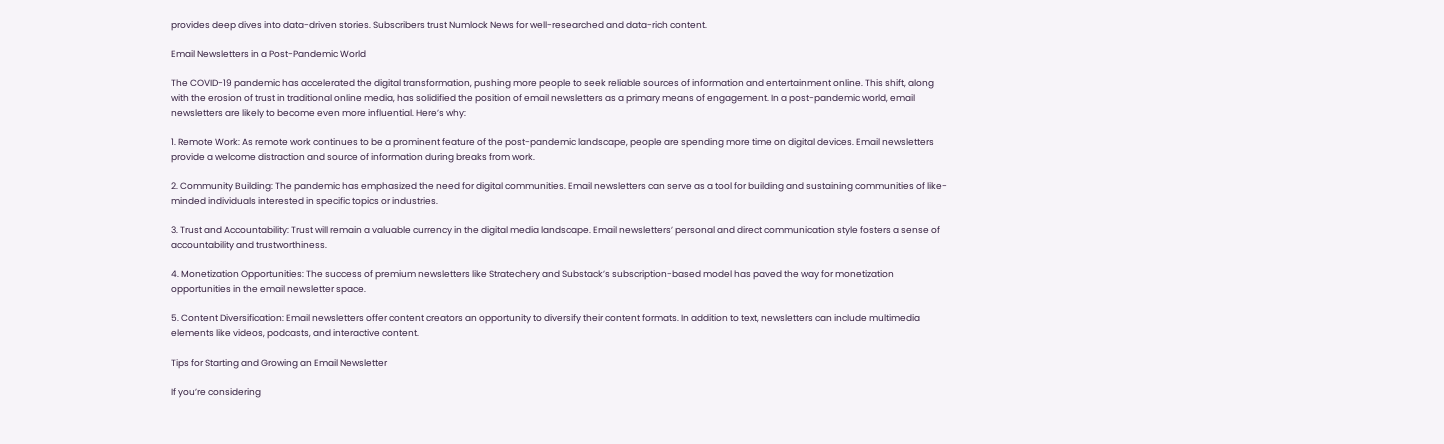provides deep dives into data-driven stories. Subscribers trust Numlock News for well-researched and data-rich content.

Email Newsletters in a Post-Pandemic World

The COVID-19 pandemic has accelerated the digital transformation, pushing more people to seek reliable sources of information and entertainment online. This shift, along with the erosion of trust in traditional online media, has solidified the position of email newsletters as a primary means of engagement. In a post-pandemic world, email newsletters are likely to become even more influential. Here’s why:

1. Remote Work: As remote work continues to be a prominent feature of the post-pandemic landscape, people are spending more time on digital devices. Email newsletters provide a welcome distraction and source of information during breaks from work.

2. Community Building: The pandemic has emphasized the need for digital communities. Email newsletters can serve as a tool for building and sustaining communities of like-minded individuals interested in specific topics or industries.

3. Trust and Accountability: Trust will remain a valuable currency in the digital media landscape. Email newsletters’ personal and direct communication style fosters a sense of accountability and trustworthiness.

4. Monetization Opportunities: The success of premium newsletters like Stratechery and Substack’s subscription-based model has paved the way for monetization opportunities in the email newsletter space.

5. Content Diversification: Email newsletters offer content creators an opportunity to diversify their content formats. In addition to text, newsletters can include multimedia elements like videos, podcasts, and interactive content.

Tips for Starting and Growing an Email Newsletter

If you’re considering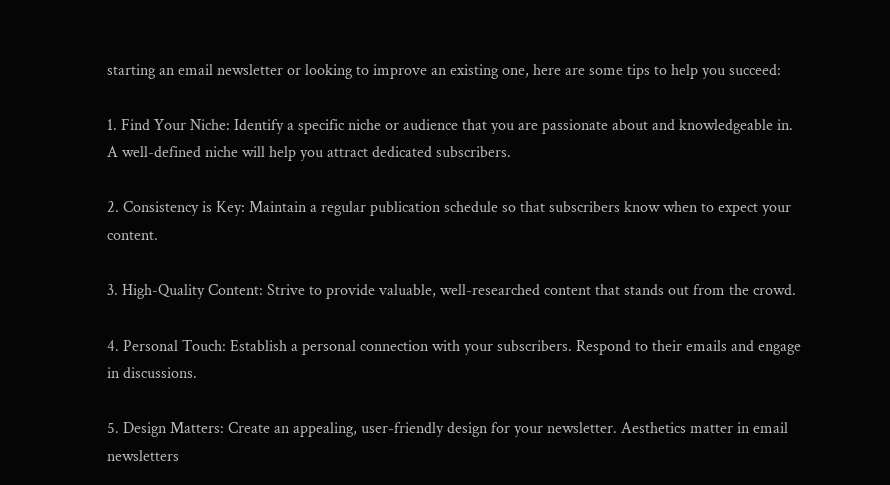starting an email newsletter or looking to improve an existing one, here are some tips to help you succeed:

1. Find Your Niche: Identify a specific niche or audience that you are passionate about and knowledgeable in. A well-defined niche will help you attract dedicated subscribers.

2. Consistency is Key: Maintain a regular publication schedule so that subscribers know when to expect your content.

3. High-Quality Content: Strive to provide valuable, well-researched content that stands out from the crowd.

4. Personal Touch: Establish a personal connection with your subscribers. Respond to their emails and engage in discussions.

5. Design Matters: Create an appealing, user-friendly design for your newsletter. Aesthetics matter in email newsletters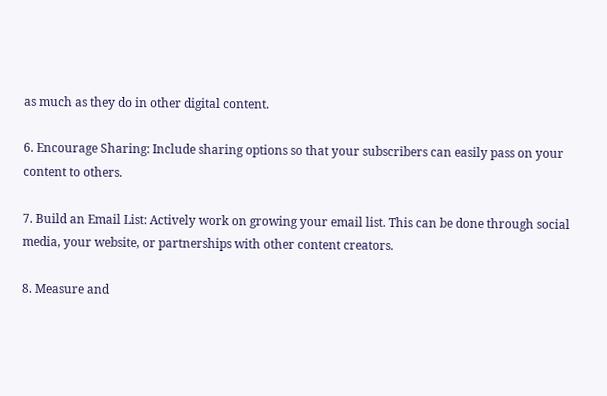as much as they do in other digital content.

6. Encourage Sharing: Include sharing options so that your subscribers can easily pass on your content to others.

7. Build an Email List: Actively work on growing your email list. This can be done through social media, your website, or partnerships with other content creators.

8. Measure and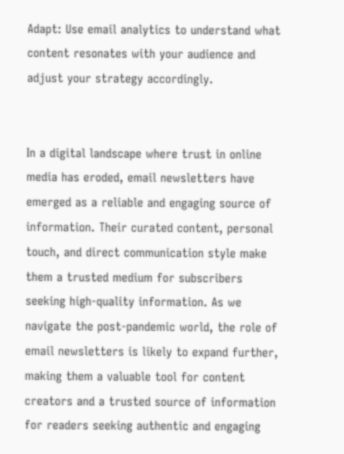Adapt: Use email analytics to understand what content resonates with your audience and adjust your strategy accordingly.


In a digital landscape where trust in online media has eroded, email newsletters have emerged as a reliable and engaging source of information. Their curated content, personal touch, and direct communication style make them a trusted medium for subscribers seeking high-quality information. As we navigate the post-pandemic world, the role of email newsletters is likely to expand further, making them a valuable tool for content creators and a trusted source of information for readers seeking authentic and engaging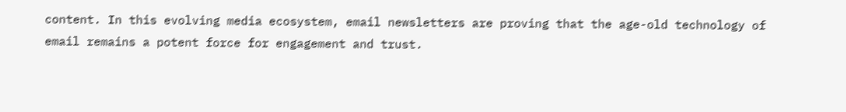content. In this evolving media ecosystem, email newsletters are proving that the age-old technology of email remains a potent force for engagement and trust.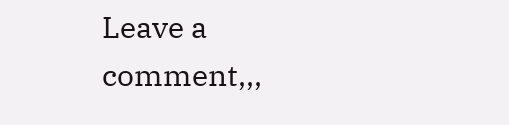Leave a comment,,,